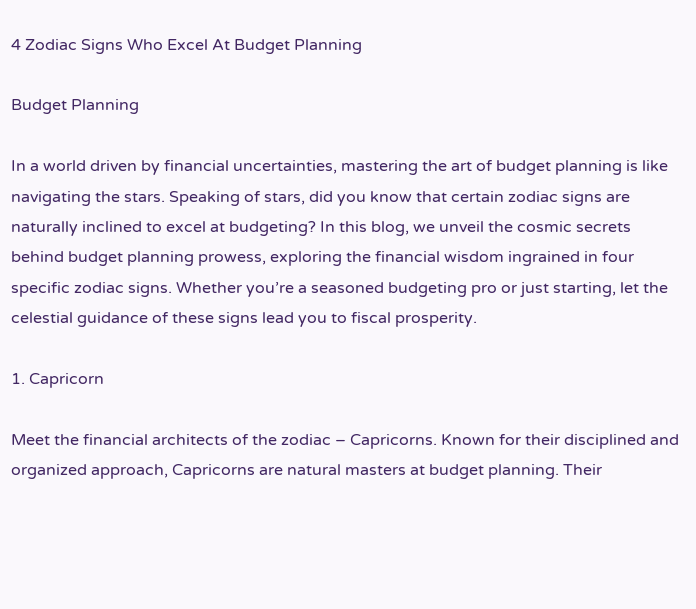4 Zodiac Signs Who Excel At Budget Planning

Budget Planning

In a world driven by financial uncertainties, mastering the art of budget planning is like navigating the stars. Speaking of stars, did you know that certain zodiac signs are naturally inclined to excel at budgeting? In this blog, we unveil the cosmic secrets behind budget planning prowess, exploring the financial wisdom ingrained in four specific zodiac signs. Whether you’re a seasoned budgeting pro or just starting, let the celestial guidance of these signs lead you to fiscal prosperity.

1. Capricorn

Meet the financial architects of the zodiac – Capricorns. Known for their disciplined and organized approach, Capricorns are natural masters at budget planning. Their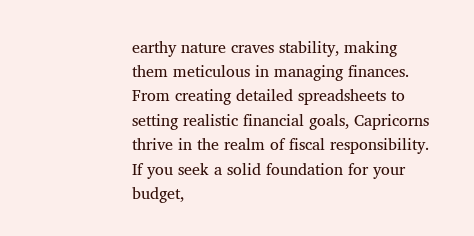earthy nature craves stability, making them meticulous in managing finances. From creating detailed spreadsheets to setting realistic financial goals, Capricorns thrive in the realm of fiscal responsibility. If you seek a solid foundation for your budget,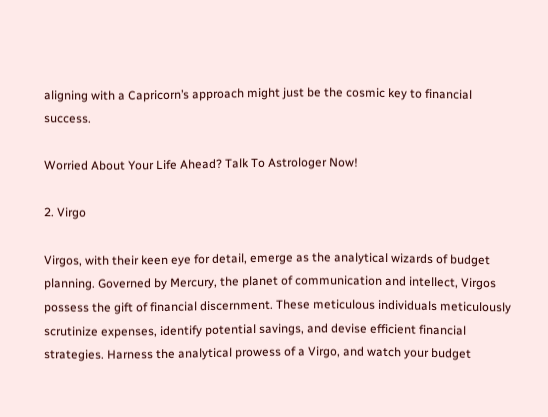aligning with a Capricorn’s approach might just be the cosmic key to financial success.

Worried About Your Life Ahead? Talk To Astrologer Now!

2. Virgo

Virgos, with their keen eye for detail, emerge as the analytical wizards of budget planning. Governed by Mercury, the planet of communication and intellect, Virgos possess the gift of financial discernment. These meticulous individuals meticulously scrutinize expenses, identify potential savings, and devise efficient financial strategies. Harness the analytical prowess of a Virgo, and watch your budget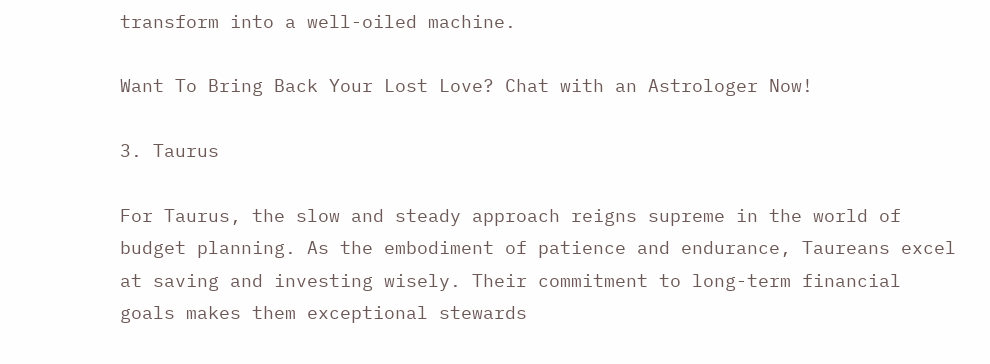transform into a well-oiled machine.

Want To Bring Back Your Lost Love? Chat with an Astrologer Now!

3. Taurus

For Taurus, the slow and steady approach reigns supreme in the world of budget planning. As the embodiment of patience and endurance, Taureans excel at saving and investing wisely. Their commitment to long-term financial goals makes them exceptional stewards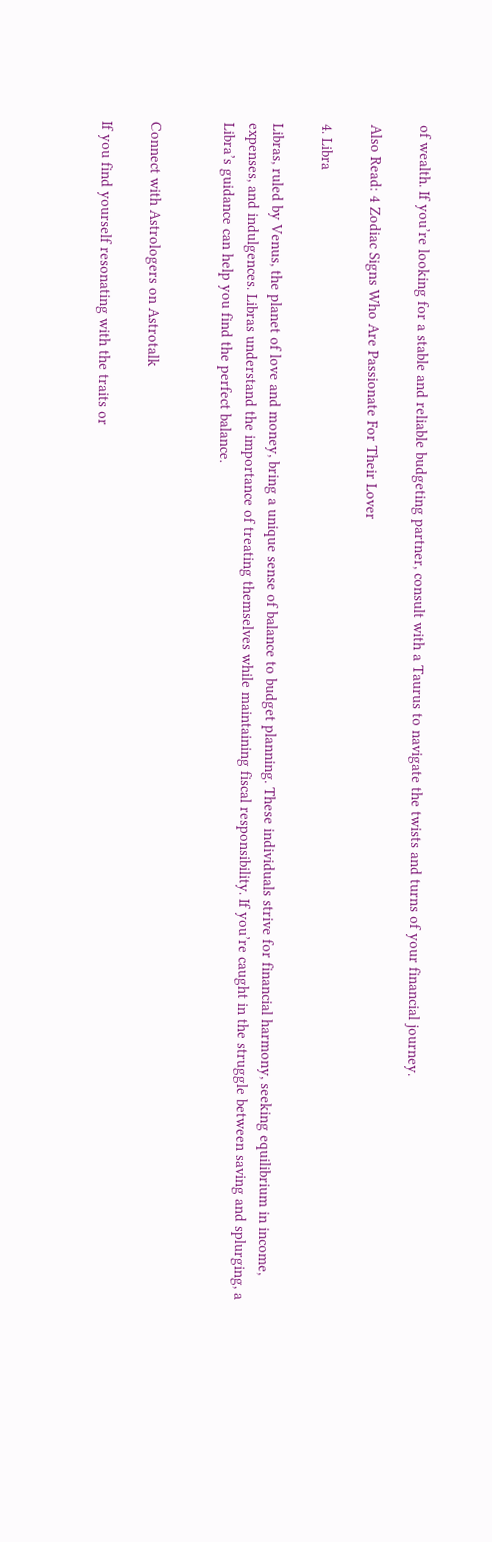of wealth. If you’re looking for a stable and reliable budgeting partner, consult with a Taurus to navigate the twists and turns of your financial journey.

Also Read: 4 Zodiac Signs Who Are Passionate For Their Lover

4. Libra

Libras, ruled by Venus, the planet of love and money, bring a unique sense of balance to budget planning. These individuals strive for financial harmony, seeking equilibrium in income, expenses, and indulgences. Libras understand the importance of treating themselves while maintaining fiscal responsibility. If you’re caught in the struggle between saving and splurging, a Libra’s guidance can help you find the perfect balance.


Connect with Astrologers on Astrotalk

If you find yourself resonating with the traits or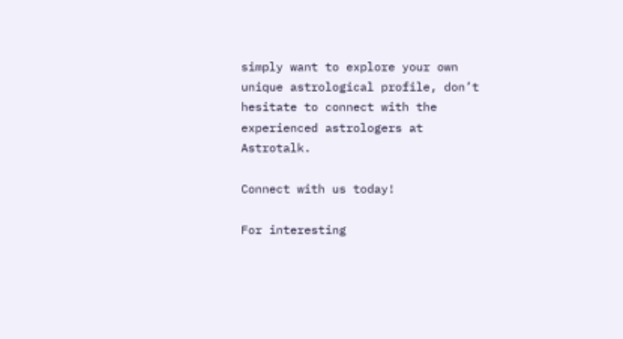simply want to explore your own unique astrological profile, don’t hesitate to connect with the experienced astrologers at Astrotalk.

Connect with us today!

For interesting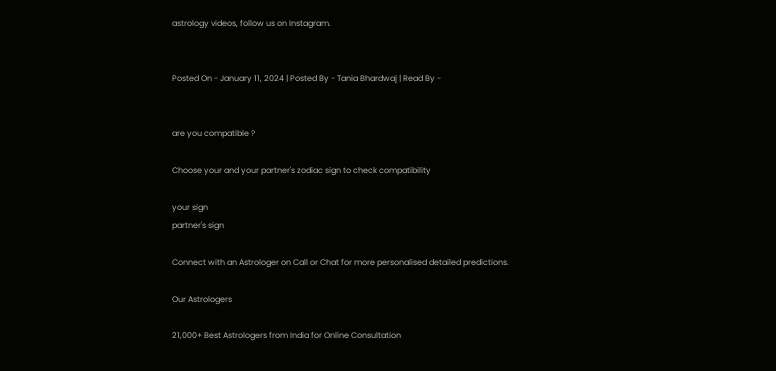astrology videos, follow us on Instagram.


Posted On - January 11, 2024 | Posted By - Tania Bhardwaj | Read By -


are you compatible ?

Choose your and your partner's zodiac sign to check compatibility

your sign
partner's sign

Connect with an Astrologer on Call or Chat for more personalised detailed predictions.

Our Astrologers

21,000+ Best Astrologers from India for Online Consultation